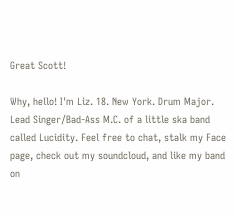Great Scott!

Why, hello! I'm Liz. 18. New York. Drum Major. Lead Singer/Bad-Ass M.C. of a little ska band called Lucidity. Feel free to chat, stalk my Face page, check out my soundcloud, and like my band on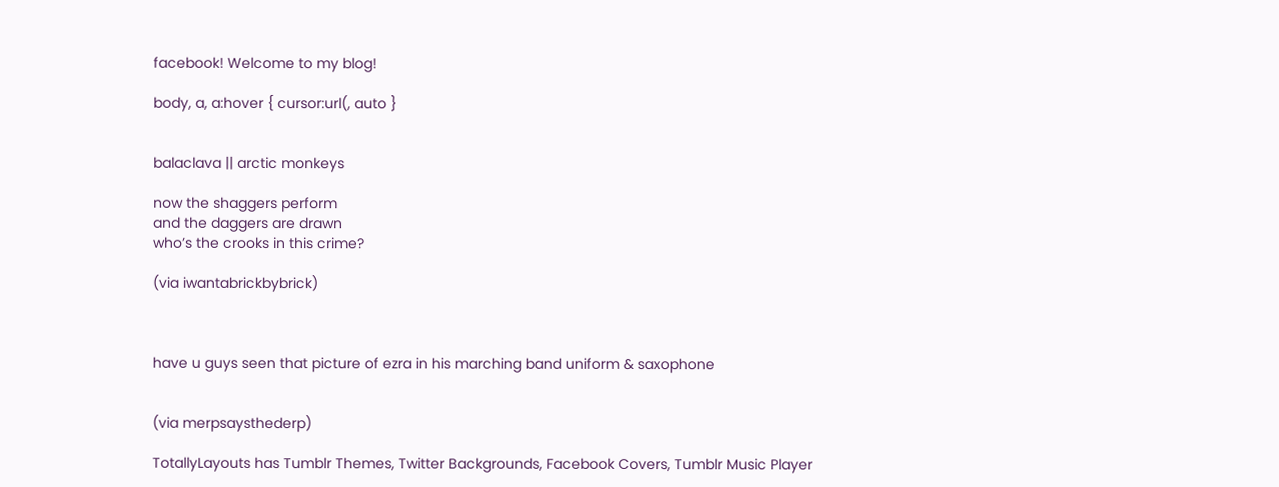facebook! Welcome to my blog!

body, a, a:hover { cursor:url(, auto }


balaclava || arctic monkeys

now the shaggers perform
and the daggers are drawn
who’s the crooks in this crime?

(via iwantabrickbybrick)



have u guys seen that picture of ezra in his marching band uniform & saxophone


(via merpsaysthederp)

TotallyLayouts has Tumblr Themes, Twitter Backgrounds, Facebook Covers, Tumblr Music Player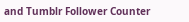and Tumblr Follower Counter